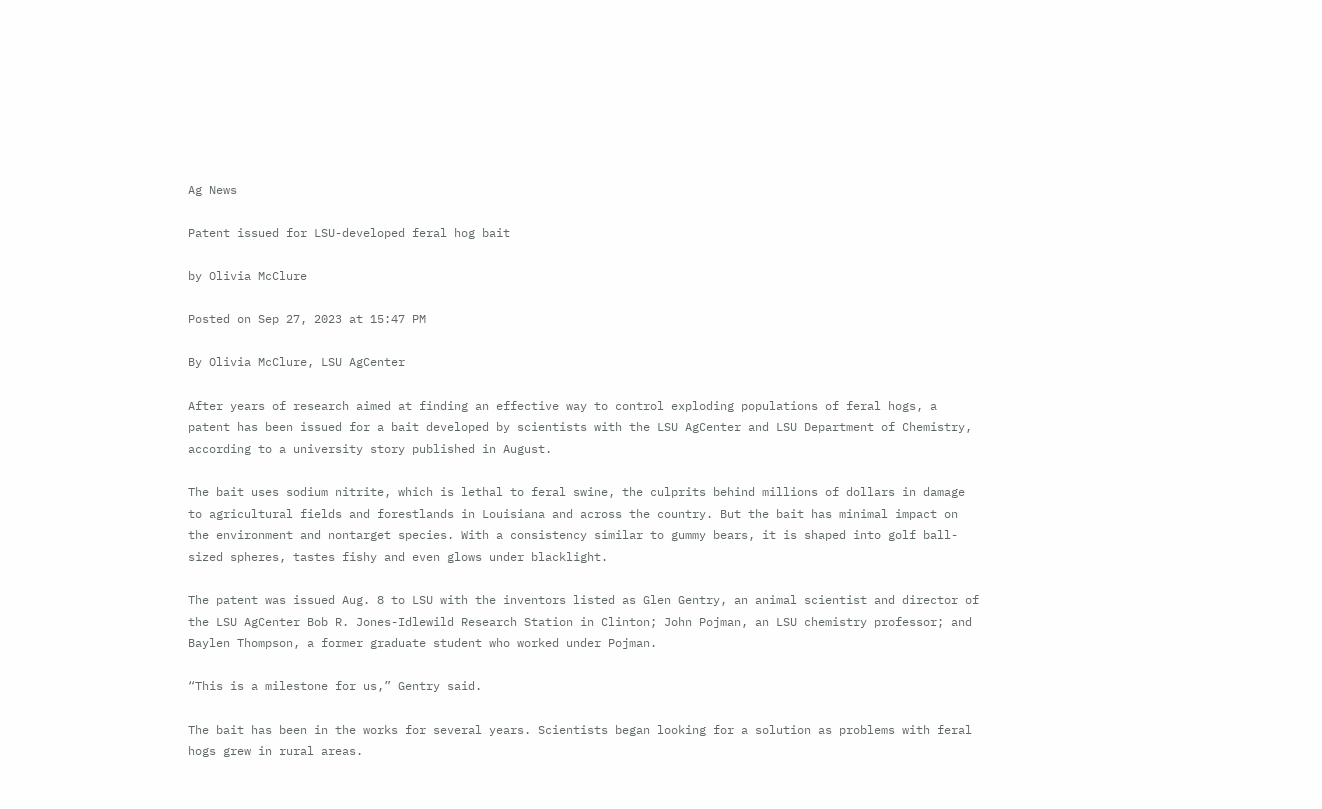Ag News

Patent issued for LSU-developed feral hog bait

by Olivia McClure

Posted on Sep 27, 2023 at 15:47 PM

By Olivia McClure, LSU AgCenter

After years of research aimed at finding an effective way to control exploding populations of feral hogs, a patent has been issued for a bait developed by scientists with the LSU AgCenter and LSU Department of Chemistry, according to a university story published in August.

The bait uses sodium nitrite, which is lethal to feral swine, the culprits behind millions of dollars in damage to agricultural fields and forestlands in Louisiana and across the country. But the bait has minimal impact on the environment and nontarget species. With a consistency similar to gummy bears, it is shaped into golf ball-sized spheres, tastes fishy and even glows under blacklight.

The patent was issued Aug. 8 to LSU with the inventors listed as Glen Gentry, an animal scientist and director of the LSU AgCenter Bob R. Jones-Idlewild Research Station in Clinton; John Pojman, an LSU chemistry professor; and Baylen Thompson, a former graduate student who worked under Pojman.

“This is a milestone for us,” Gentry said.

The bait has been in the works for several years. Scientists began looking for a solution as problems with feral hogs grew in rural areas.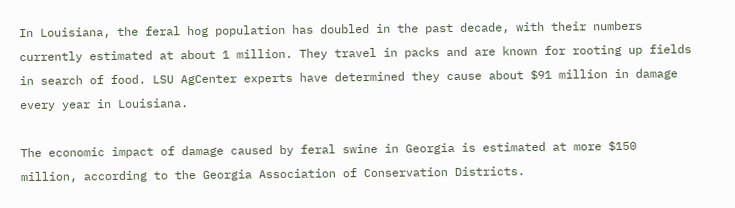In Louisiana, the feral hog population has doubled in the past decade, with their numbers currently estimated at about 1 million. They travel in packs and are known for rooting up fields in search of food. LSU AgCenter experts have determined they cause about $91 million in damage every year in Louisiana.

The economic impact of damage caused by feral swine in Georgia is estimated at more $150 million, according to the Georgia Association of Conservation Districts.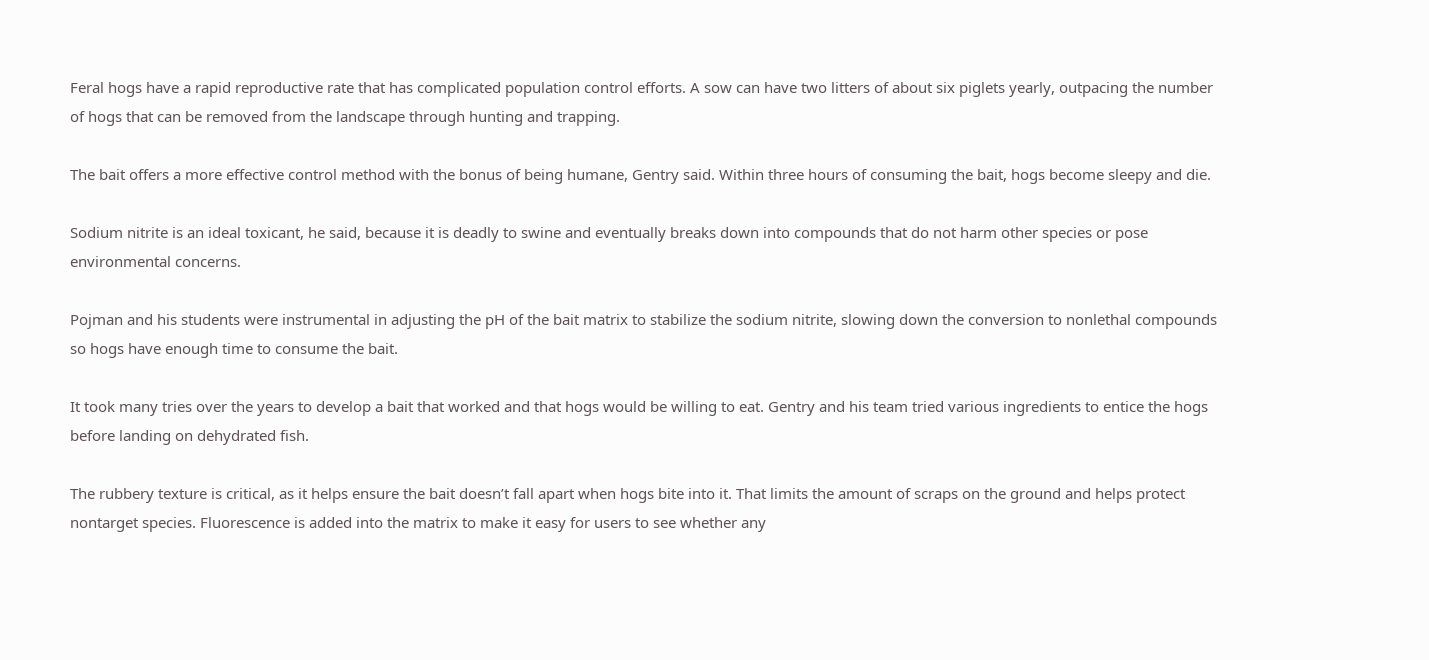Feral hogs have a rapid reproductive rate that has complicated population control efforts. A sow can have two litters of about six piglets yearly, outpacing the number of hogs that can be removed from the landscape through hunting and trapping.

The bait offers a more effective control method with the bonus of being humane, Gentry said. Within three hours of consuming the bait, hogs become sleepy and die.

Sodium nitrite is an ideal toxicant, he said, because it is deadly to swine and eventually breaks down into compounds that do not harm other species or pose environmental concerns.

Pojman and his students were instrumental in adjusting the pH of the bait matrix to stabilize the sodium nitrite, slowing down the conversion to nonlethal compounds so hogs have enough time to consume the bait.

It took many tries over the years to develop a bait that worked and that hogs would be willing to eat. Gentry and his team tried various ingredients to entice the hogs before landing on dehydrated fish.

The rubbery texture is critical, as it helps ensure the bait doesn’t fall apart when hogs bite into it. That limits the amount of scraps on the ground and helps protect nontarget species. Fluorescence is added into the matrix to make it easy for users to see whether any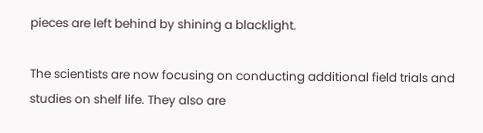pieces are left behind by shining a blacklight.

The scientists are now focusing on conducting additional field trials and studies on shelf life. They also are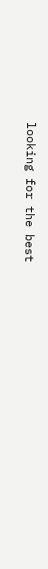looking for the best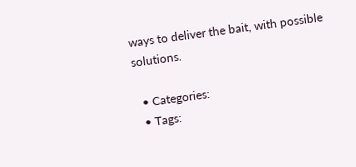ways to deliver the bait, with possible solutions.

  • Categories:
  • Tags: